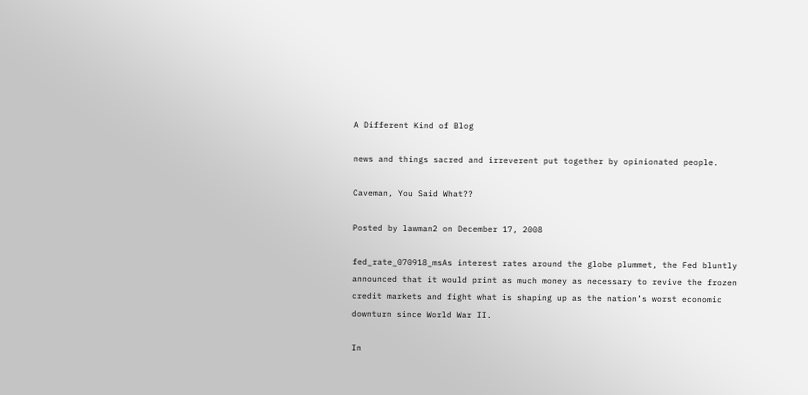A Different Kind of Blog

news and things sacred and irreverent put together by opinionated people.

Caveman, You Said What??

Posted by lawman2 on December 17, 2008

fed_rate_070918_msAs interest rates around the globe plummet, the Fed bluntly announced that it would print as much money as necessary to revive the frozen credit markets and fight what is shaping up as the nation’s worst economic downturn since World War II.

In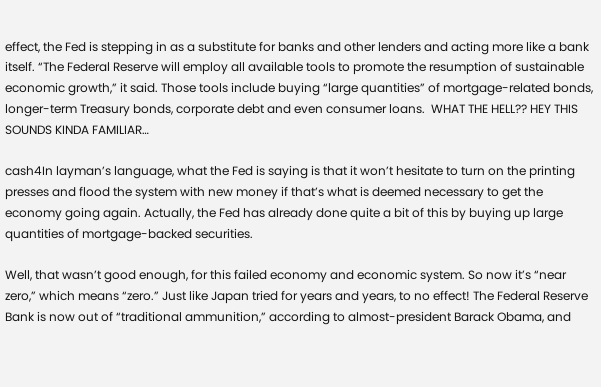effect, the Fed is stepping in as a substitute for banks and other lenders and acting more like a bank itself. “The Federal Reserve will employ all available tools to promote the resumption of sustainable economic growth,” it said. Those tools include buying “large quantities” of mortgage-related bonds, longer-term Treasury bonds, corporate debt and even consumer loans.  WHAT THE HELL?? HEY THIS SOUNDS KINDA FAMILIAR…

cash4In layman’s language, what the Fed is saying is that it won’t hesitate to turn on the printing presses and flood the system with new money if that’s what is deemed necessary to get the economy going again. Actually, the Fed has already done quite a bit of this by buying up large quantities of mortgage-backed securities.

Well, that wasn’t good enough, for this failed economy and economic system. So now it’s “near zero,” which means “zero.” Just like Japan tried for years and years, to no effect! The Federal Reserve Bank is now out of “traditional ammunition,” according to almost-president Barack Obama, and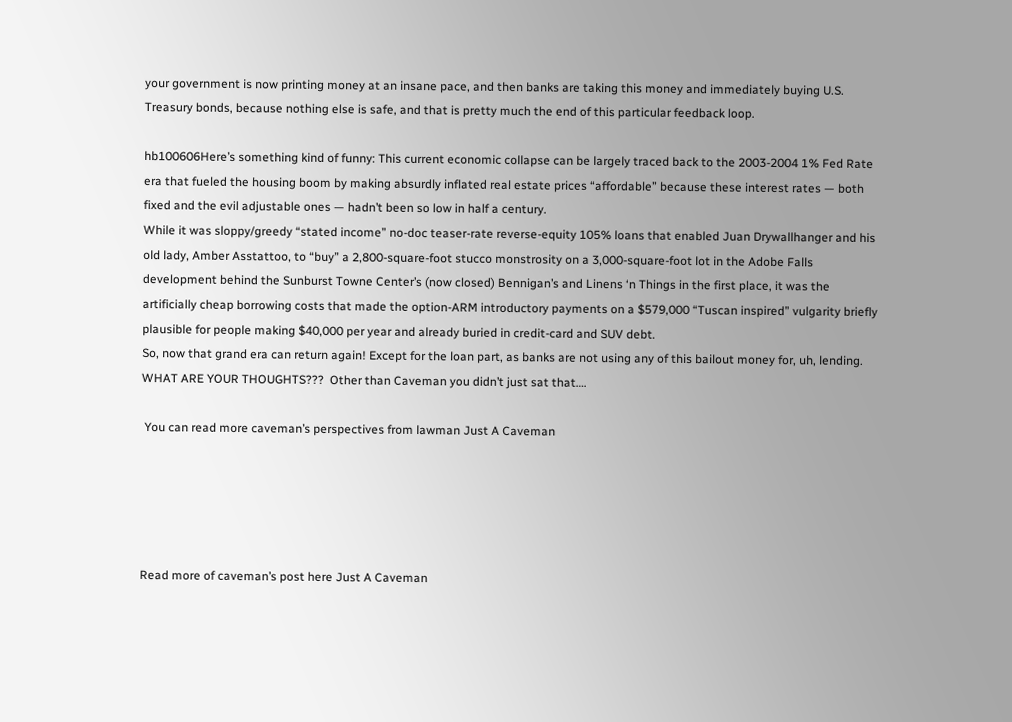your government is now printing money at an insane pace, and then banks are taking this money and immediately buying U.S. Treasury bonds, because nothing else is safe, and that is pretty much the end of this particular feedback loop.

hb100606Here’s something kind of funny: This current economic collapse can be largely traced back to the 2003-2004 1% Fed Rate era that fueled the housing boom by making absurdly inflated real estate prices “affordable” because these interest rates — both fixed and the evil adjustable ones — hadn’t been so low in half a century.
While it was sloppy/greedy “stated income” no-doc teaser-rate reverse-equity 105% loans that enabled Juan Drywallhanger and his old lady, Amber Asstattoo, to “buy” a 2,800-square-foot stucco monstrosity on a 3,000-square-foot lot in the Adobe Falls development behind the Sunburst Towne Center’s (now closed) Bennigan’s and Linens ‘n Things in the first place, it was the artificially cheap borrowing costs that made the option-ARM introductory payments on a $579,000 “Tuscan inspired” vulgarity briefly plausible for people making $40,000 per year and already buried in credit-card and SUV debt.
So, now that grand era can return again! Except for the loan part, as banks are not using any of this bailout money for, uh, lending.
WHAT ARE YOUR THOUGHTS???  Other than Caveman you didn’t just sat that….

 You can read more caveman’s perspectives from lawman Just A Caveman





Read more of caveman’s post here Just A Caveman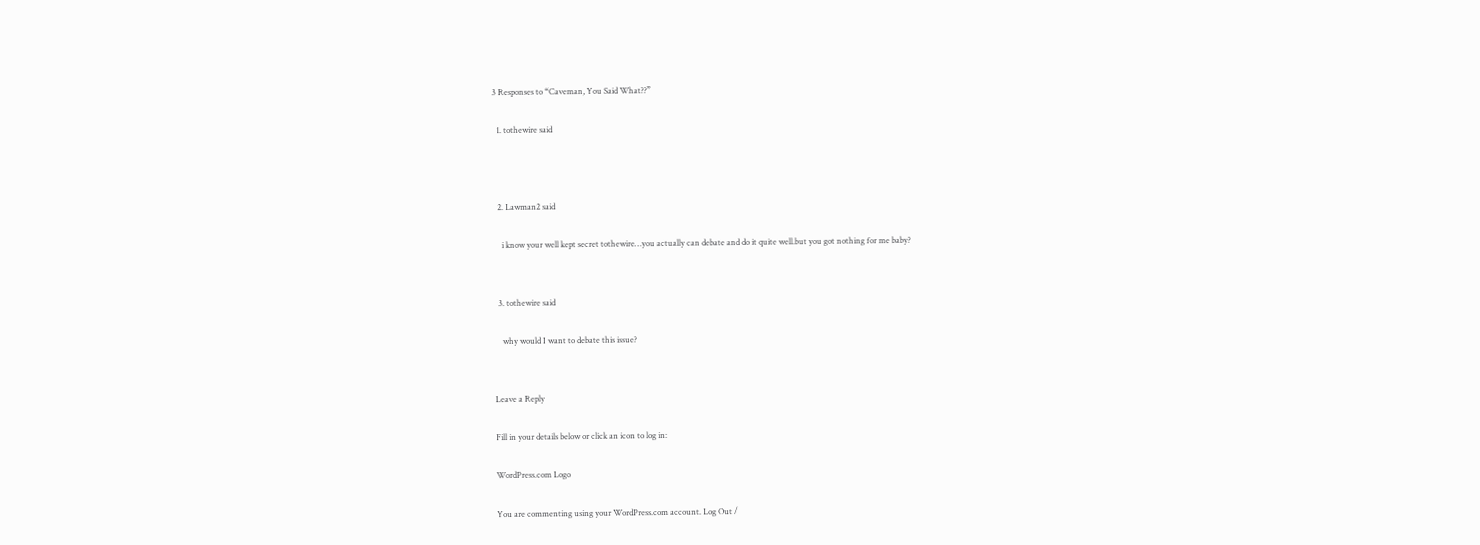3 Responses to “Caveman, You Said What??”

  1. tothewire said



  2. Lawman2 said

    i know your well kept secret tothewire…you actually can debate and do it quite well.but you got nothing for me baby?


  3. tothewire said

    why would I want to debate this issue?


Leave a Reply

Fill in your details below or click an icon to log in:

WordPress.com Logo

You are commenting using your WordPress.com account. Log Out /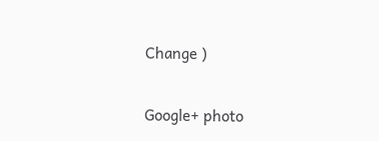Change )

Google+ photo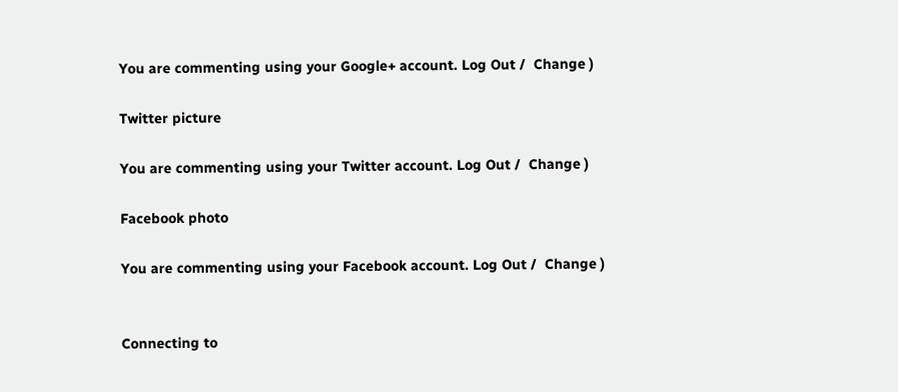You are commenting using your Google+ account. Log Out /  Change )

Twitter picture

You are commenting using your Twitter account. Log Out /  Change )

Facebook photo

You are commenting using your Facebook account. Log Out /  Change )


Connecting to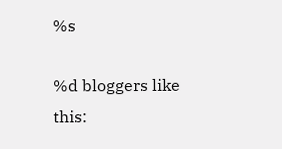%s

%d bloggers like this: